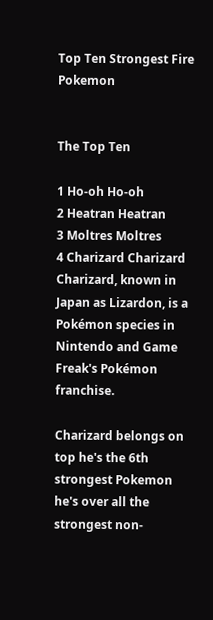Top Ten Strongest Fire Pokemon


The Top Ten

1 Ho-oh Ho-oh
2 Heatran Heatran
3 Moltres Moltres
4 Charizard Charizard Charizard, known in Japan as Lizardon, is a Pokémon species in Nintendo and Game Freak's Pokémon franchise.

Charizard belongs on top he's the 6th strongest Pokemon he's over all the strongest non-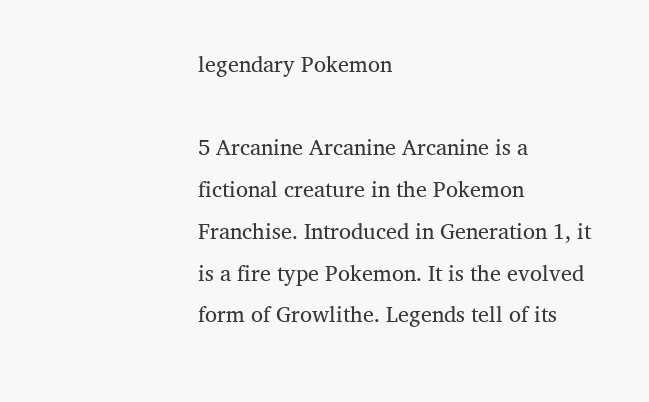legendary Pokemon

5 Arcanine Arcanine Arcanine is a fictional creature in the Pokemon Franchise. Introduced in Generation 1, it is a fire type Pokemon. It is the evolved form of Growlithe. Legends tell of its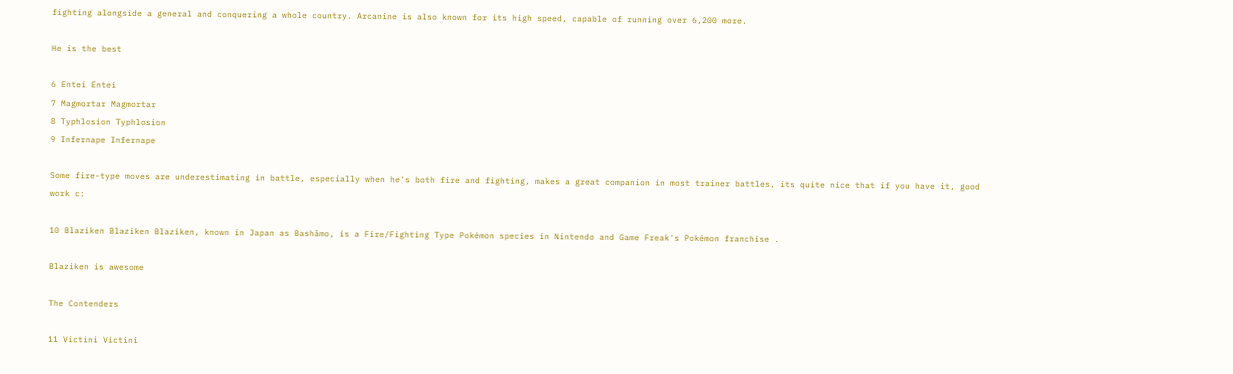fighting alongside a general and conquering a whole country. Arcanine is also known for its high speed, capable of running over 6,200 more.

He is the best

6 Entei Entei
7 Magmortar Magmortar
8 Typhlosion Typhlosion
9 Infernape Infernape

Some fire-type moves are underestimating in battle, especially when he's both fire and fighting, makes a great companion in most trainer battles, its quite nice that if you have it, good work c:

10 Blaziken Blaziken Blaziken, known in Japan as Bashāmo, is a Fire/Fighting Type Pokémon species in Nintendo and Game Freak's Pokémon franchise .

Blaziken is awesome

The Contenders

11 Victini Victini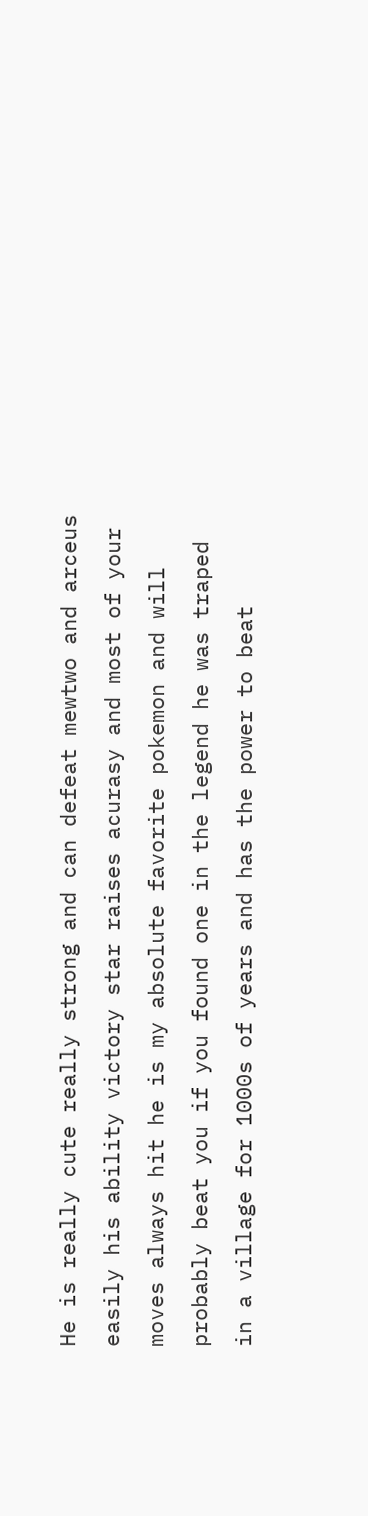He is really cute really strong and can defeat mewtwo and arceus easily his ability victory star raises acurasy and most of your moves always hit he is my absolute favorite pokemon and will probably beat you if you found one in the legend he was traped in a village for 1000s of years and has the power to beat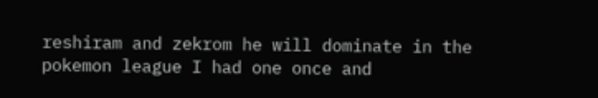reshiram and zekrom he will dominate in the pokemon league I had one once and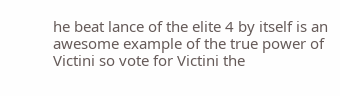he beat lance of the elite 4 by itself is an awesome example of the true power of Victini so vote for Victini the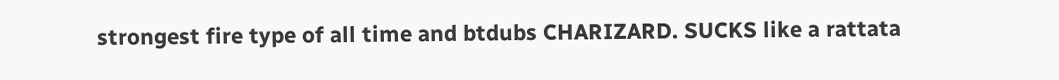strongest fire type of all time and btdubs CHARIZARD. SUCKS like a rattata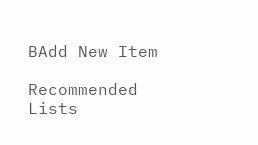BAdd New Item

Recommended Lists